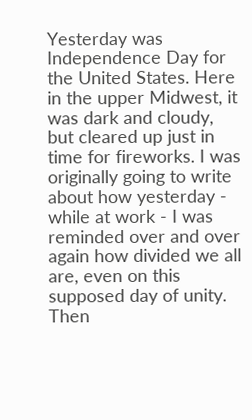Yesterday was Independence Day for the United States. Here in the upper Midwest, it was dark and cloudy, but cleared up just in time for fireworks. I was originally going to write about how yesterday - while at work - I was reminded over and over again how divided we all are, even on this supposed day of unity. Then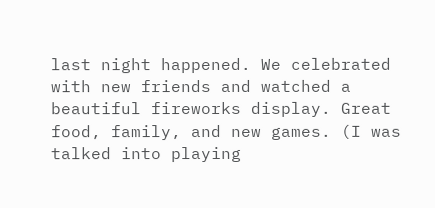last night happened. We celebrated with new friends and watched a beautiful fireworks display. Great food, family, and new games. (I was talked into playing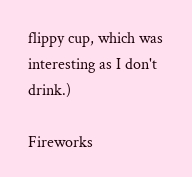flippy cup, which was interesting as I don't drink.)

Fireworks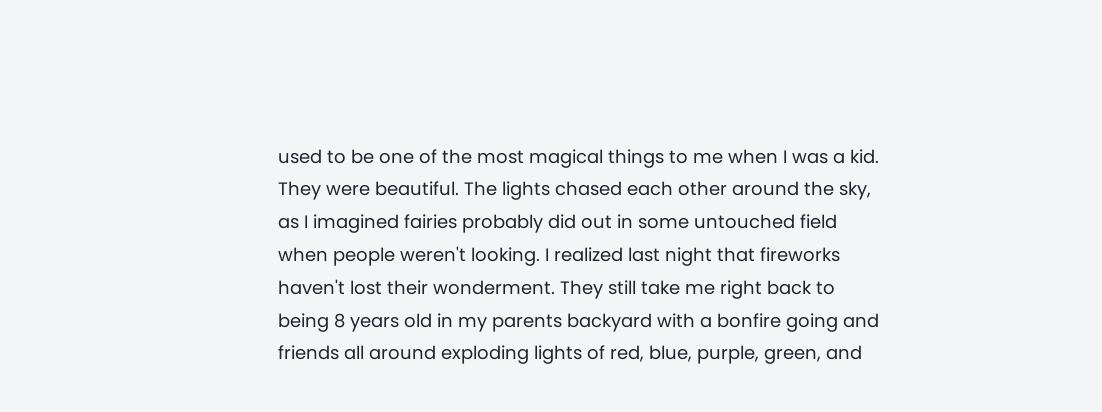used to be one of the most magical things to me when I was a kid. They were beautiful. The lights chased each other around the sky, as I imagined fairies probably did out in some untouched field when people weren't looking. I realized last night that fireworks haven't lost their wonderment. They still take me right back to being 8 years old in my parents backyard with a bonfire going and friends all around exploding lights of red, blue, purple, green, and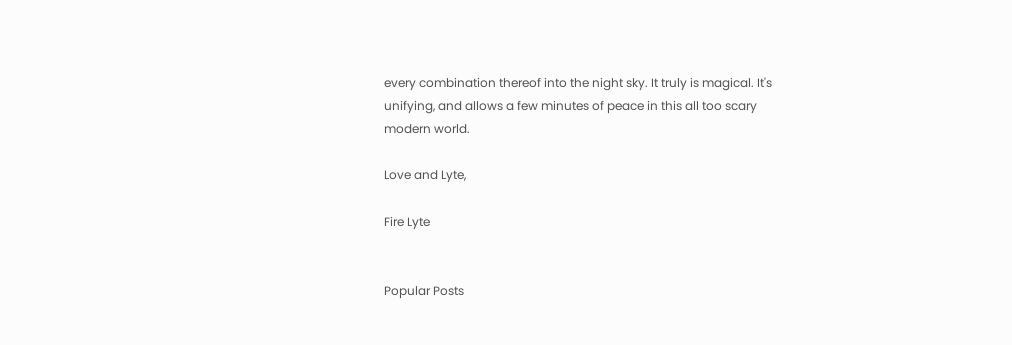every combination thereof into the night sky. It truly is magical. It's unifying, and allows a few minutes of peace in this all too scary modern world.

Love and Lyte,

Fire Lyte


Popular Posts